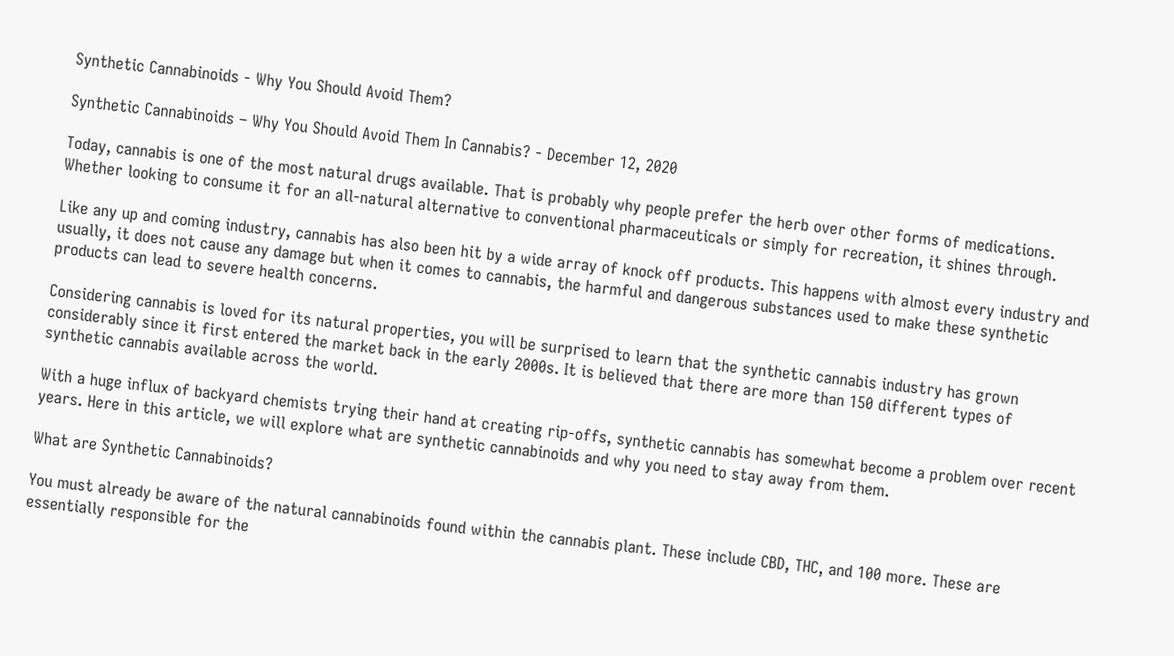Synthetic Cannabinoids - Why You Should Avoid Them?

Synthetic Cannabinoids – Why You Should Avoid Them In Cannabis? - December 12, 2020

Today, cannabis is one of the most natural drugs available. That is probably why people prefer the herb over other forms of medications. Whether looking to consume it for an all-natural alternative to conventional pharmaceuticals or simply for recreation, it shines through.

Like any up and coming industry, cannabis has also been hit by a wide array of knock off products. This happens with almost every industry and usually, it does not cause any damage but when it comes to cannabis, the harmful and dangerous substances used to make these synthetic products can lead to severe health concerns.

Considering cannabis is loved for its natural properties, you will be surprised to learn that the synthetic cannabis industry has grown considerably since it first entered the market back in the early 2000s. It is believed that there are more than 150 different types of synthetic cannabis available across the world.

With a huge influx of backyard chemists trying their hand at creating rip-offs, synthetic cannabis has somewhat become a problem over recent years. Here in this article, we will explore what are synthetic cannabinoids and why you need to stay away from them.

What are Synthetic Cannabinoids?

You must already be aware of the natural cannabinoids found within the cannabis plant. These include CBD, THC, and 100 more. These are essentially responsible for the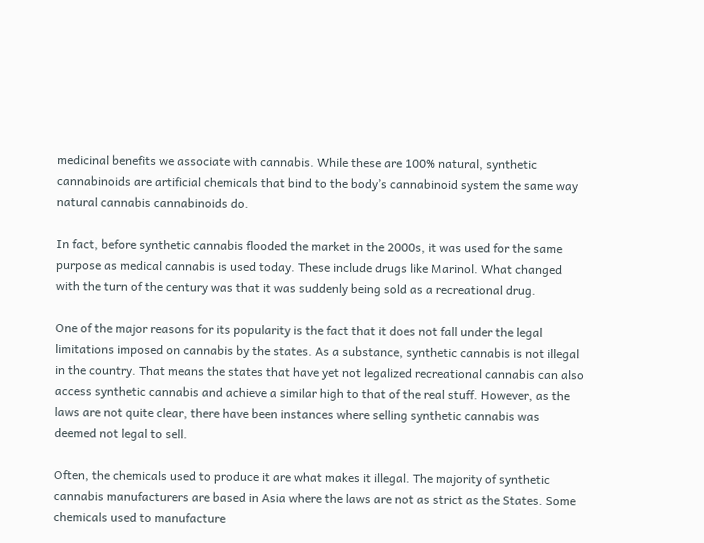medicinal benefits we associate with cannabis. While these are 100% natural, synthetic cannabinoids are artificial chemicals that bind to the body’s cannabinoid system the same way natural cannabis cannabinoids do.

In fact, before synthetic cannabis flooded the market in the 2000s, it was used for the same purpose as medical cannabis is used today. These include drugs like Marinol. What changed with the turn of the century was that it was suddenly being sold as a recreational drug.

One of the major reasons for its popularity is the fact that it does not fall under the legal limitations imposed on cannabis by the states. As a substance, synthetic cannabis is not illegal in the country. That means the states that have yet not legalized recreational cannabis can also access synthetic cannabis and achieve a similar high to that of the real stuff. However, as the laws are not quite clear, there have been instances where selling synthetic cannabis was deemed not legal to sell.

Often, the chemicals used to produce it are what makes it illegal. The majority of synthetic cannabis manufacturers are based in Asia where the laws are not as strict as the States. Some chemicals used to manufacture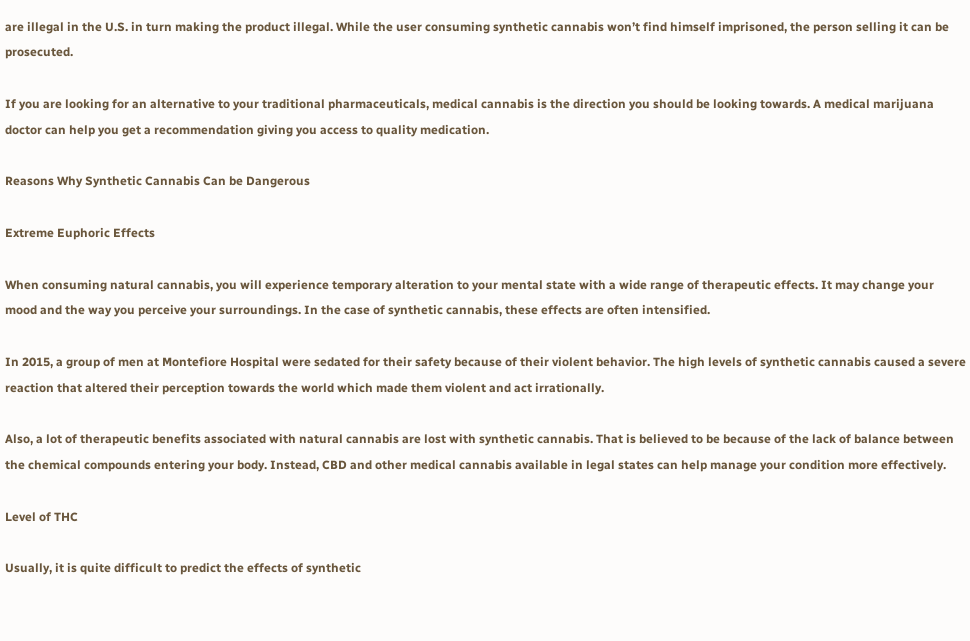are illegal in the U.S. in turn making the product illegal. While the user consuming synthetic cannabis won’t find himself imprisoned, the person selling it can be prosecuted.

If you are looking for an alternative to your traditional pharmaceuticals, medical cannabis is the direction you should be looking towards. A medical marijuana doctor can help you get a recommendation giving you access to quality medication.

Reasons Why Synthetic Cannabis Can be Dangerous

Extreme Euphoric Effects

When consuming natural cannabis, you will experience temporary alteration to your mental state with a wide range of therapeutic effects. It may change your mood and the way you perceive your surroundings. In the case of synthetic cannabis, these effects are often intensified.

In 2015, a group of men at Montefiore Hospital were sedated for their safety because of their violent behavior. The high levels of synthetic cannabis caused a severe reaction that altered their perception towards the world which made them violent and act irrationally.

Also, a lot of therapeutic benefits associated with natural cannabis are lost with synthetic cannabis. That is believed to be because of the lack of balance between the chemical compounds entering your body. Instead, CBD and other medical cannabis available in legal states can help manage your condition more effectively.

Level of THC

Usually, it is quite difficult to predict the effects of synthetic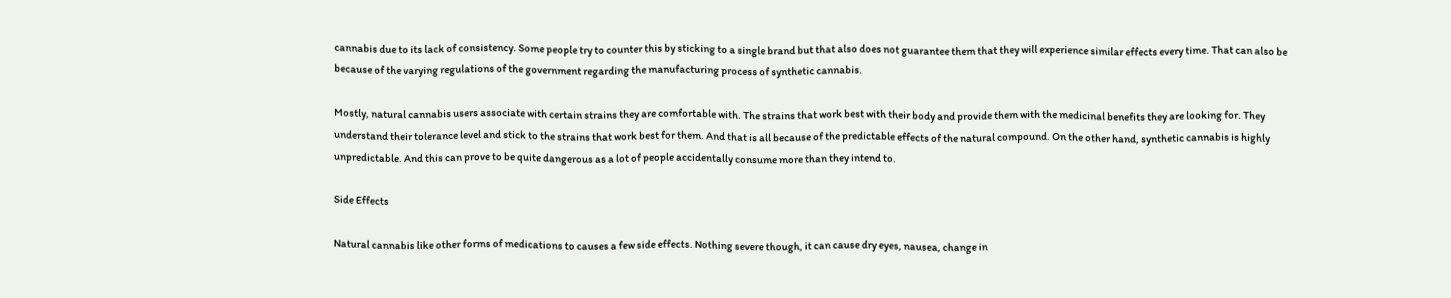cannabis due to its lack of consistency. Some people try to counter this by sticking to a single brand but that also does not guarantee them that they will experience similar effects every time. That can also be because of the varying regulations of the government regarding the manufacturing process of synthetic cannabis.

Mostly, natural cannabis users associate with certain strains they are comfortable with. The strains that work best with their body and provide them with the medicinal benefits they are looking for. They understand their tolerance level and stick to the strains that work best for them. And that is all because of the predictable effects of the natural compound. On the other hand, synthetic cannabis is highly unpredictable. And this can prove to be quite dangerous as a lot of people accidentally consume more than they intend to.

Side Effects

Natural cannabis like other forms of medications to causes a few side effects. Nothing severe though, it can cause dry eyes, nausea, change in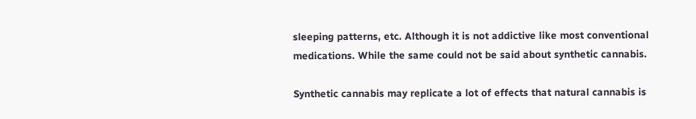sleeping patterns, etc. Although it is not addictive like most conventional medications. While the same could not be said about synthetic cannabis.

Synthetic cannabis may replicate a lot of effects that natural cannabis is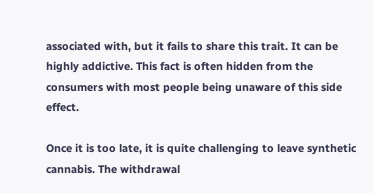associated with, but it fails to share this trait. It can be highly addictive. This fact is often hidden from the consumers with most people being unaware of this side effect.

Once it is too late, it is quite challenging to leave synthetic cannabis. The withdrawal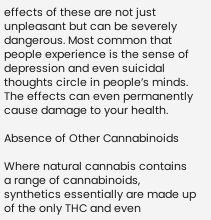effects of these are not just unpleasant but can be severely dangerous. Most common that people experience is the sense of depression and even suicidal thoughts circle in people’s minds. The effects can even permanently cause damage to your health.

Absence of Other Cannabinoids

Where natural cannabis contains a range of cannabinoids, synthetics essentially are made up of the only THC and even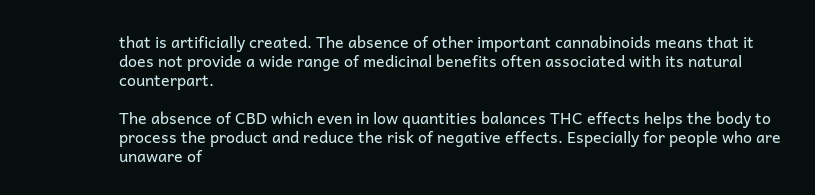that is artificially created. The absence of other important cannabinoids means that it does not provide a wide range of medicinal benefits often associated with its natural counterpart.

The absence of CBD which even in low quantities balances THC effects helps the body to process the product and reduce the risk of negative effects. Especially for people who are unaware of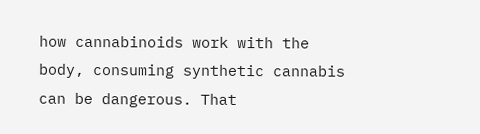how cannabinoids work with the body, consuming synthetic cannabis can be dangerous. That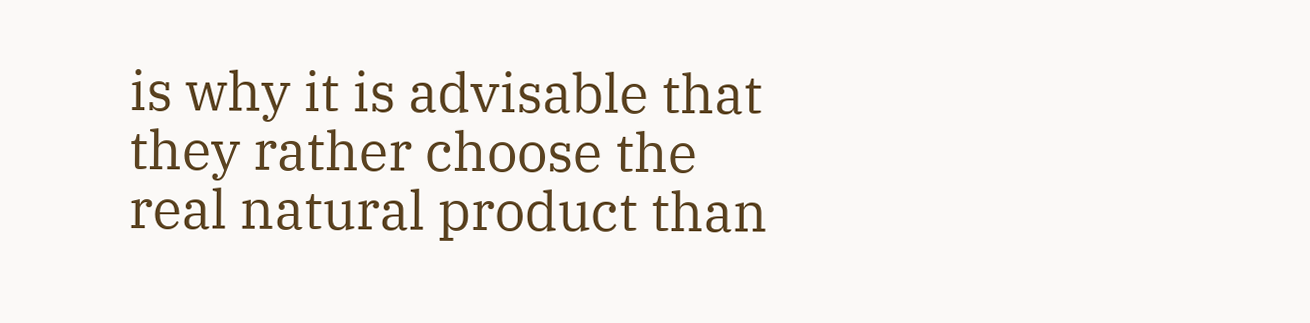is why it is advisable that they rather choose the real natural product than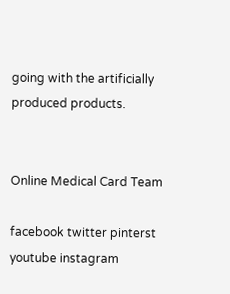going with the artificially produced products.


Online Medical Card Team

facebook twitter pinterst youtube instagram